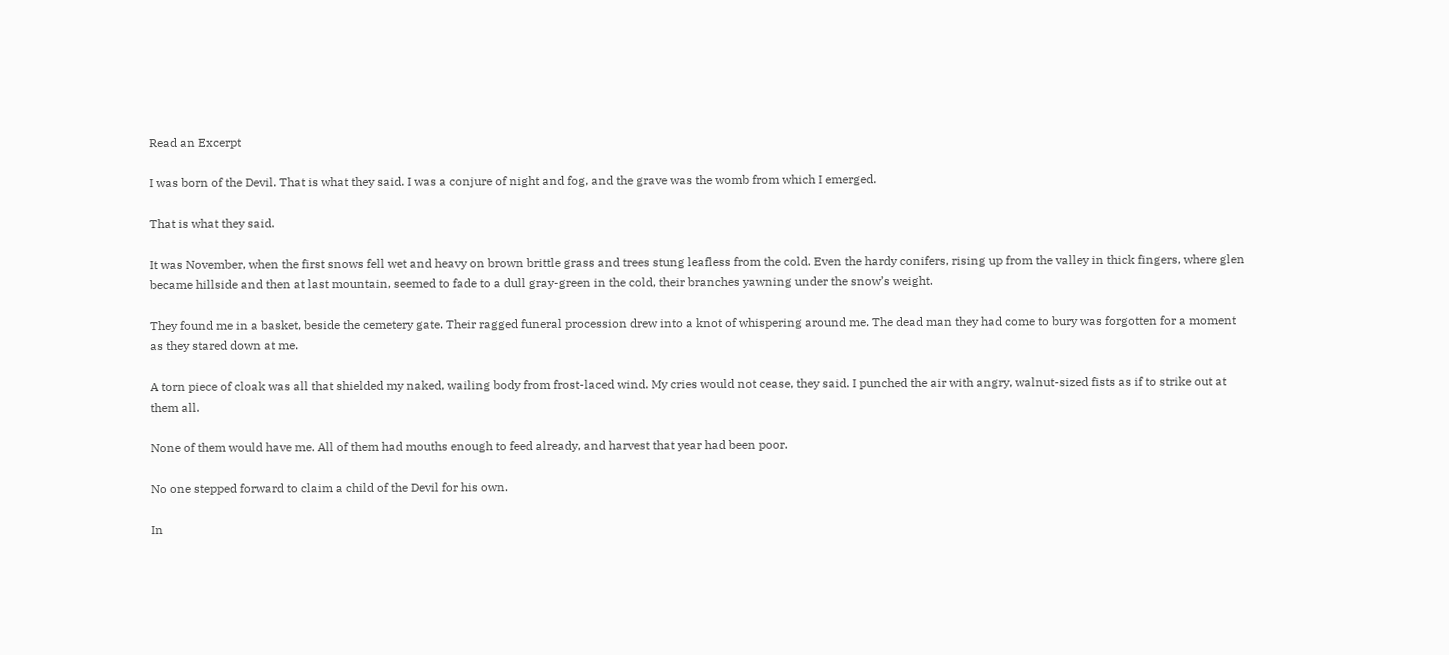Read an Excerpt

I was born of the Devil. That is what they said. I was a conjure of night and fog, and the grave was the womb from which I emerged.

That is what they said.

It was November, when the first snows fell wet and heavy on brown brittle grass and trees stung leafless from the cold. Even the hardy conifers, rising up from the valley in thick fingers, where glen became hillside and then at last mountain, seemed to fade to a dull gray-green in the cold, their branches yawning under the snow’s weight.

They found me in a basket, beside the cemetery gate. Their ragged funeral procession drew into a knot of whispering around me. The dead man they had come to bury was forgotten for a moment as they stared down at me.

A torn piece of cloak was all that shielded my naked, wailing body from frost-laced wind. My cries would not cease, they said. I punched the air with angry, walnut-sized fists as if to strike out at them all.

None of them would have me. All of them had mouths enough to feed already, and harvest that year had been poor.

No one stepped forward to claim a child of the Devil for his own.

In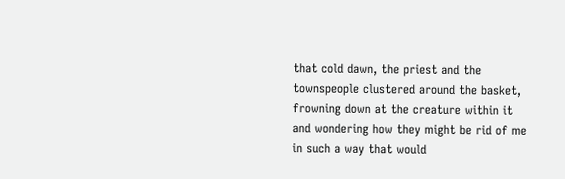that cold dawn, the priest and the townspeople clustered around the basket, frowning down at the creature within it and wondering how they might be rid of me in such a way that would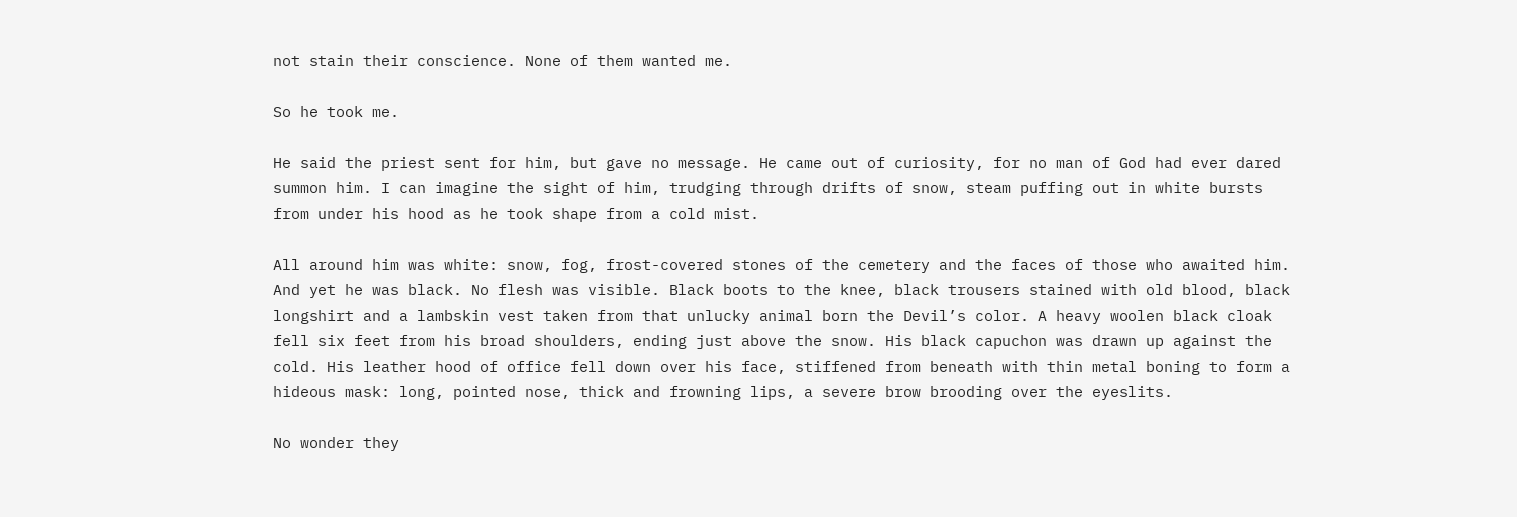not stain their conscience. None of them wanted me.

So he took me.

He said the priest sent for him, but gave no message. He came out of curiosity, for no man of God had ever dared summon him. I can imagine the sight of him, trudging through drifts of snow, steam puffing out in white bursts from under his hood as he took shape from a cold mist.

All around him was white: snow, fog, frost-covered stones of the cemetery and the faces of those who awaited him. And yet he was black. No flesh was visible. Black boots to the knee, black trousers stained with old blood, black longshirt and a lambskin vest taken from that unlucky animal born the Devil’s color. A heavy woolen black cloak fell six feet from his broad shoulders, ending just above the snow. His black capuchon was drawn up against the cold. His leather hood of office fell down over his face, stiffened from beneath with thin metal boning to form a hideous mask: long, pointed nose, thick and frowning lips, a severe brow brooding over the eyeslits.

No wonder they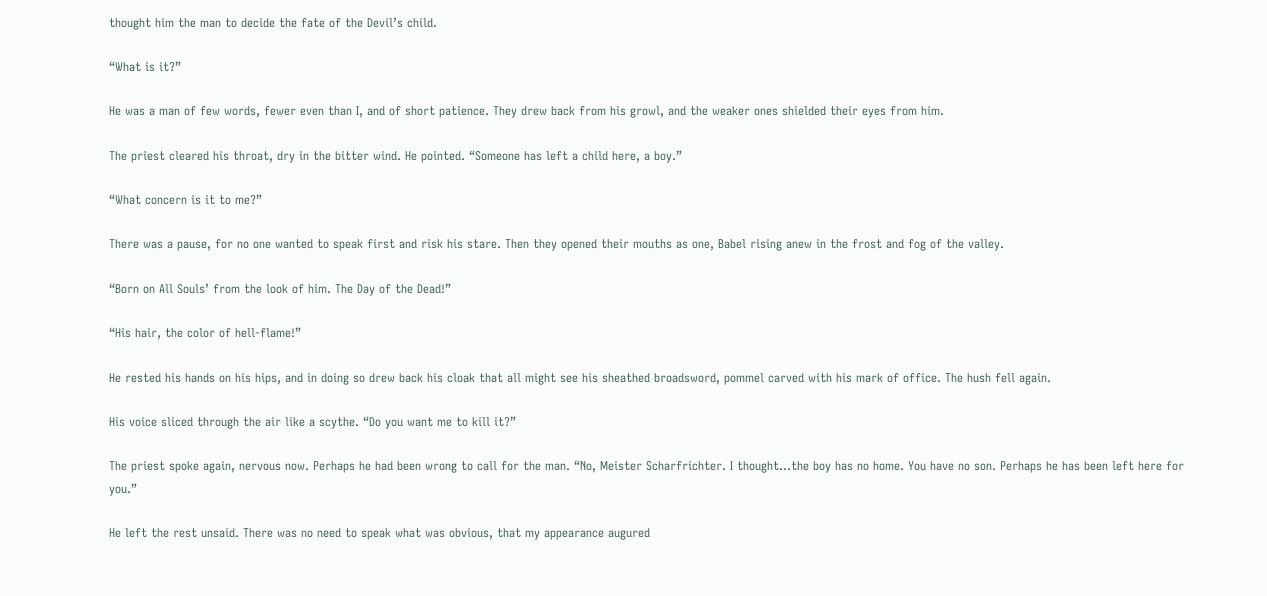thought him the man to decide the fate of the Devil’s child.

“What is it?”

He was a man of few words, fewer even than I, and of short patience. They drew back from his growl, and the weaker ones shielded their eyes from him.

The priest cleared his throat, dry in the bitter wind. He pointed. “Someone has left a child here, a boy.”

“What concern is it to me?”

There was a pause, for no one wanted to speak first and risk his stare. Then they opened their mouths as one, Babel rising anew in the frost and fog of the valley.

“Born on All Souls’ from the look of him. The Day of the Dead!”

“His hair, the color of hell-flame!”

He rested his hands on his hips, and in doing so drew back his cloak that all might see his sheathed broadsword, pommel carved with his mark of office. The hush fell again.

His voice sliced through the air like a scythe. “Do you want me to kill it?”

The priest spoke again, nervous now. Perhaps he had been wrong to call for the man. “No, Meister Scharfrichter. I thought…the boy has no home. You have no son. Perhaps he has been left here for you.”

He left the rest unsaid. There was no need to speak what was obvious, that my appearance augured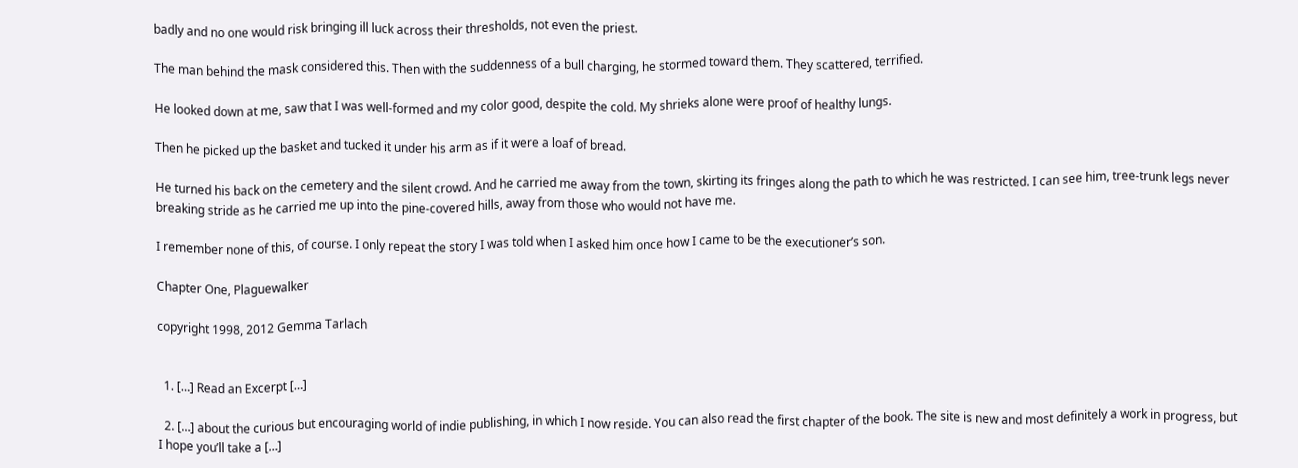badly and no one would risk bringing ill luck across their thresholds, not even the priest.

The man behind the mask considered this. Then with the suddenness of a bull charging, he stormed toward them. They scattered, terrified.

He looked down at me, saw that I was well-formed and my color good, despite the cold. My shrieks alone were proof of healthy lungs.

Then he picked up the basket and tucked it under his arm as if it were a loaf of bread.

He turned his back on the cemetery and the silent crowd. And he carried me away from the town, skirting its fringes along the path to which he was restricted. I can see him, tree-trunk legs never breaking stride as he carried me up into the pine-covered hills, away from those who would not have me.

I remember none of this, of course. I only repeat the story I was told when I asked him once how I came to be the executioner’s son.

Chapter One, Plaguewalker

copyright 1998, 2012 Gemma Tarlach


  1. […] Read an Excerpt […]

  2. […] about the curious but encouraging world of indie publishing, in which I now reside. You can also read the first chapter of the book. The site is new and most definitely a work in progress, but I hope you’ll take a […]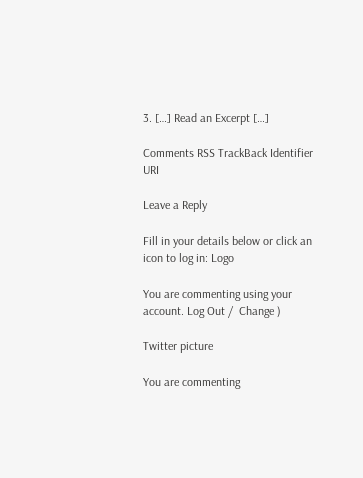3. […] Read an Excerpt […]

Comments RSS TrackBack Identifier URI

Leave a Reply

Fill in your details below or click an icon to log in: Logo

You are commenting using your account. Log Out /  Change )

Twitter picture

You are commenting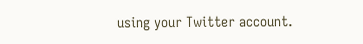using your Twitter account.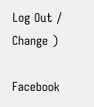Log Out /  Change )

Facebook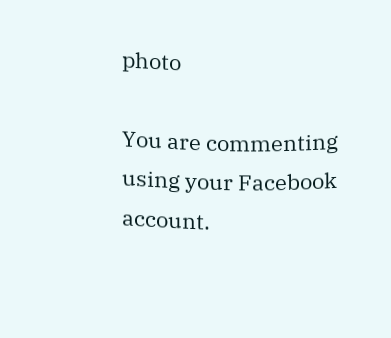photo

You are commenting using your Facebook account.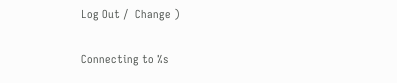Log Out /  Change )

Connecting to %s